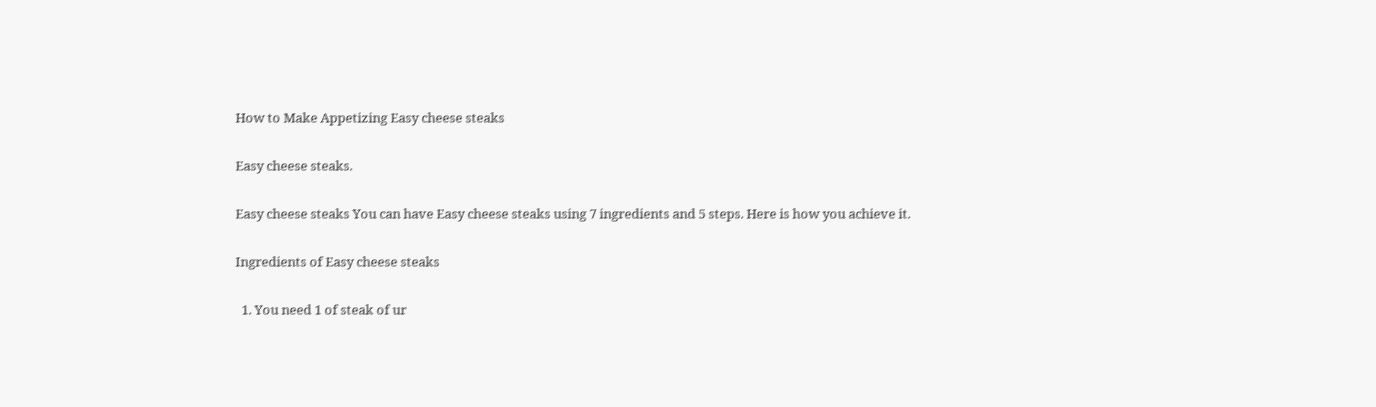How to Make Appetizing Easy cheese steaks

Easy cheese steaks.

Easy cheese steaks You can have Easy cheese steaks using 7 ingredients and 5 steps. Here is how you achieve it.

Ingredients of Easy cheese steaks

  1. You need 1 of steak of ur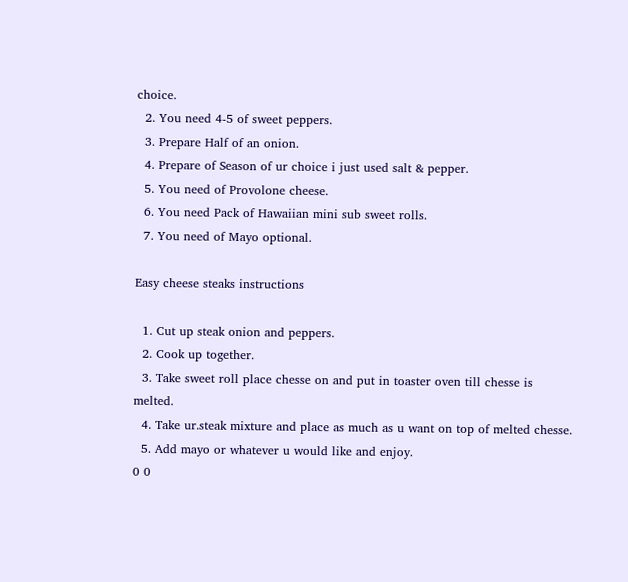choice.
  2. You need 4-5 of sweet peppers.
  3. Prepare Half of an onion.
  4. Prepare of Season of ur choice i just used salt & pepper.
  5. You need of Provolone cheese.
  6. You need Pack of Hawaiian mini sub sweet rolls.
  7. You need of Mayo optional.

Easy cheese steaks instructions

  1. Cut up steak onion and peppers.
  2. Cook up together.
  3. Take sweet roll place chesse on and put in toaster oven till chesse is melted.
  4. Take ur.steak mixture and place as much as u want on top of melted chesse.
  5. Add mayo or whatever u would like and enjoy.
0 0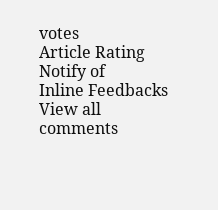votes
Article Rating
Notify of
Inline Feedbacks
View all comments